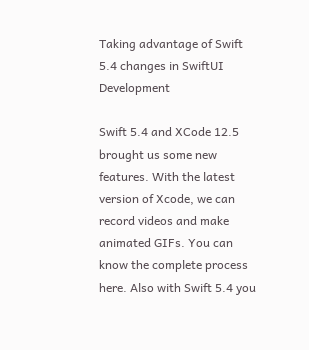Taking advantage of Swift 5.4 changes in SwiftUI Development

Swift 5.4 and XCode 12.5 brought us some new features. With the latest version of Xcode, we can record videos and make animated GIFs. You can know the complete process here. Also with Swift 5.4 you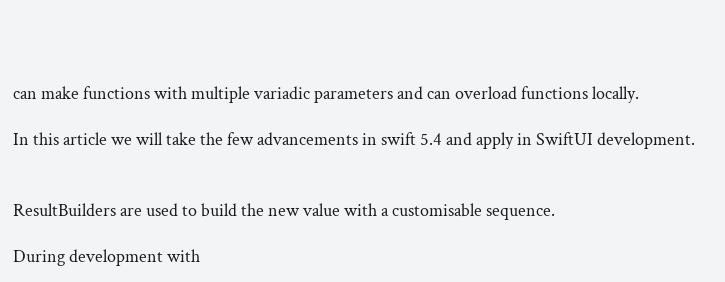can make functions with multiple variadic parameters and can overload functions locally.

In this article we will take the few advancements in swift 5.4 and apply in SwiftUI development.


ResultBuilders are used to build the new value with a customisable sequence.

During development with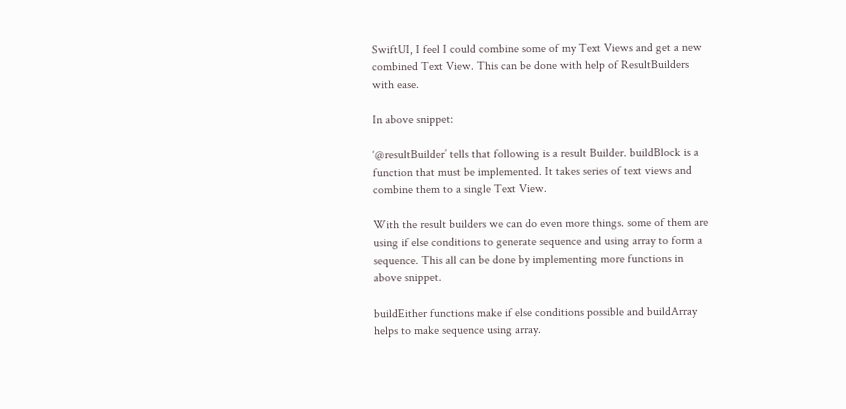SwiftUI, I feel I could combine some of my Text Views and get a new combined Text View. This can be done with help of ResultBuilders with ease.

In above snippet:

‘@resultBuilder’ tells that following is a result Builder. buildBlock is a function that must be implemented. It takes series of text views and combine them to a single Text View.

With the result builders we can do even more things. some of them are using if else conditions to generate sequence and using array to form a sequence. This all can be done by implementing more functions in above snippet.

buildEither functions make if else conditions possible and buildArray helps to make sequence using array.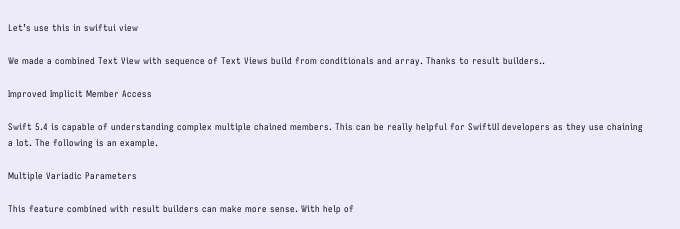Let’s use this in swiftui view

We made a combined Text View with sequence of Text Views build from conditionals and array. Thanks to result builders..

Improved Implicit Member Access

Swift 5.4 is capable of understanding complex multiple chained members. This can be really helpful for SwiftUI developers as they use chaining a lot. The following is an example.

Multiple Variadic Parameters

This feature combined with result builders can make more sense. With help of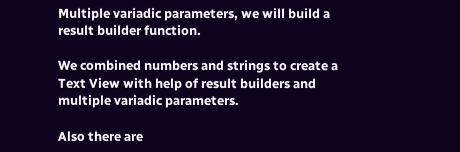Multiple variadic parameters, we will build a result builder function.

We combined numbers and strings to create a Text View with help of result builders and multiple variadic parameters.

Also there are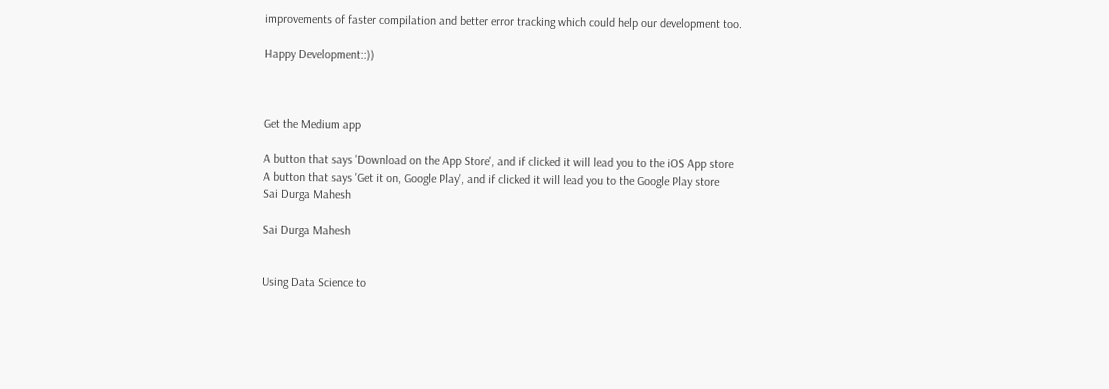improvements of faster compilation and better error tracking which could help our development too.

Happy Development::))



Get the Medium app

A button that says 'Download on the App Store', and if clicked it will lead you to the iOS App store
A button that says 'Get it on, Google Play', and if clicked it will lead you to the Google Play store
Sai Durga Mahesh

Sai Durga Mahesh


Using Data Science to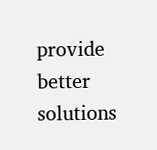provide better solutions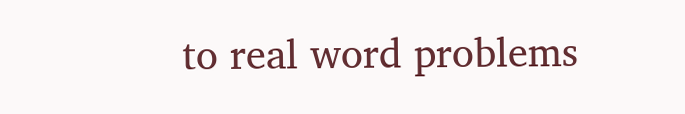to real word problems